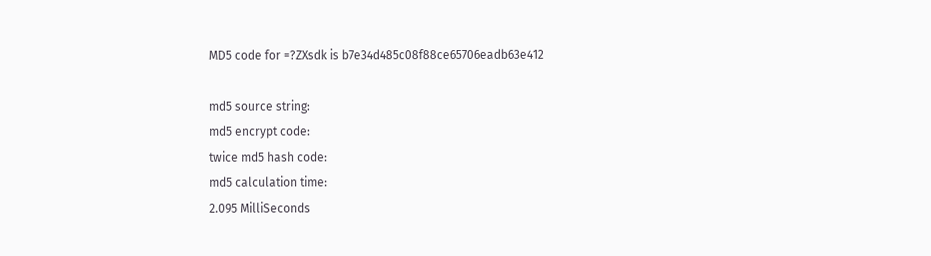MD5 code for =?ZXsdk is b7e34d485c08f88ce65706eadb63e412

md5 source string:
md5 encrypt code:
twice md5 hash code:
md5 calculation time:
2.095 MilliSeconds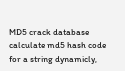MD5 crack database calculate md5 hash code for a string dynamicly,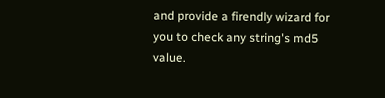and provide a firendly wizard for you to check any string's md5 value.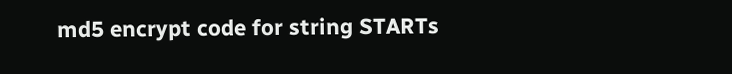md5 encrypt code for string STARTs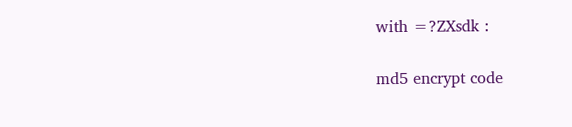with =?ZXsdk :

md5 encrypt code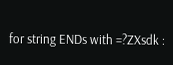for string ENDs with =?ZXsdk :